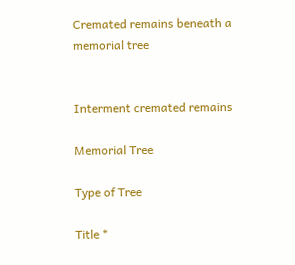Cremated remains beneath a memorial tree


Interment cremated remains

Memorial Tree

Type of Tree

Title *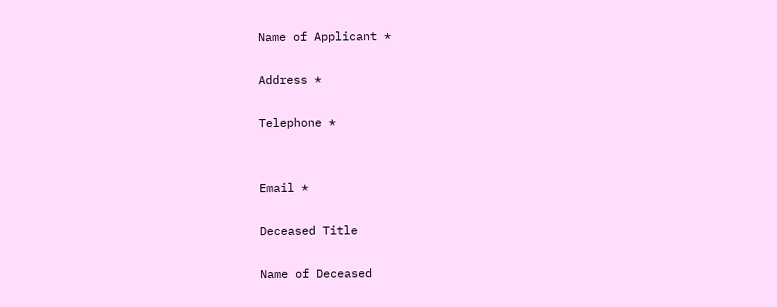Name of Applicant *

Address *

Telephone *


Email *

Deceased Title

Name of Deceased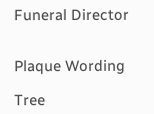Funeral Director


Plaque Wording

Tree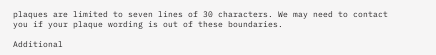plaques are limited to seven lines of 30 characters. We may need to contact you if your plaque wording is out of these boundaries.

Additional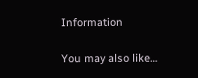Information

You may also like…